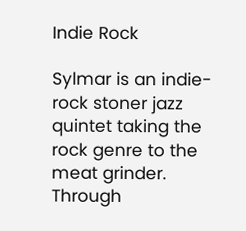Indie Rock

Sylmar is an indie-rock stoner jazz quintet taking the rock genre to the meat grinder. Through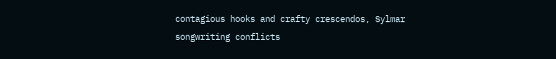contagious hooks and crafty crescendos, Sylmar songwriting conflicts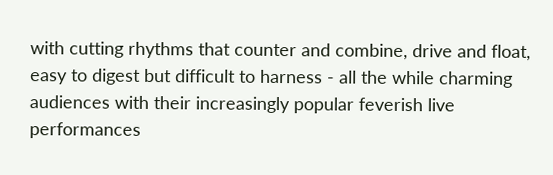with cutting rhythms that counter and combine, drive and float, easy to digest but difficult to harness - all the while charming audiences with their increasingly popular feverish live performances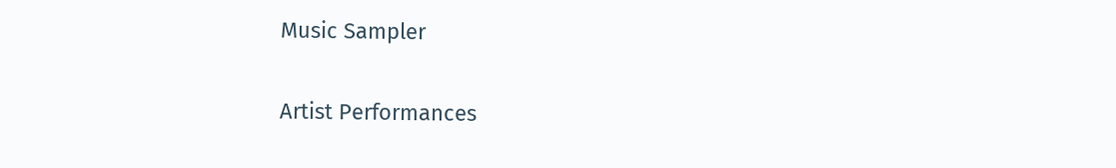Music Sampler

Artist Performances